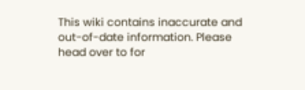This wiki contains inaccurate and out-of-date information. Please head over to for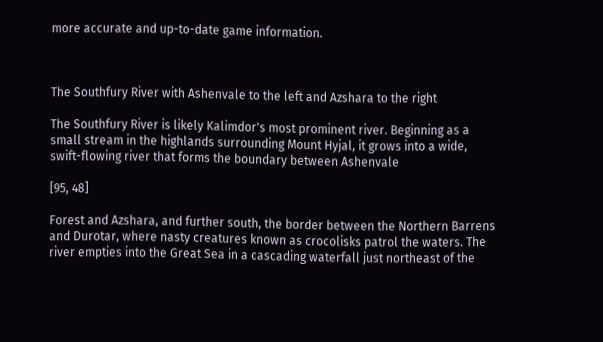more accurate and up-to-date game information.



The Southfury River with Ashenvale to the left and Azshara to the right

The Southfury River is likely Kalimdor's most prominent river. Beginning as a small stream in the highlands surrounding Mount Hyjal, it grows into a wide, swift-flowing river that forms the boundary between Ashenvale

[95, 48]

Forest and Azshara, and further south, the border between the Northern Barrens and Durotar, where nasty creatures known as crocolisks patrol the waters. The river empties into the Great Sea in a cascading waterfall just northeast of the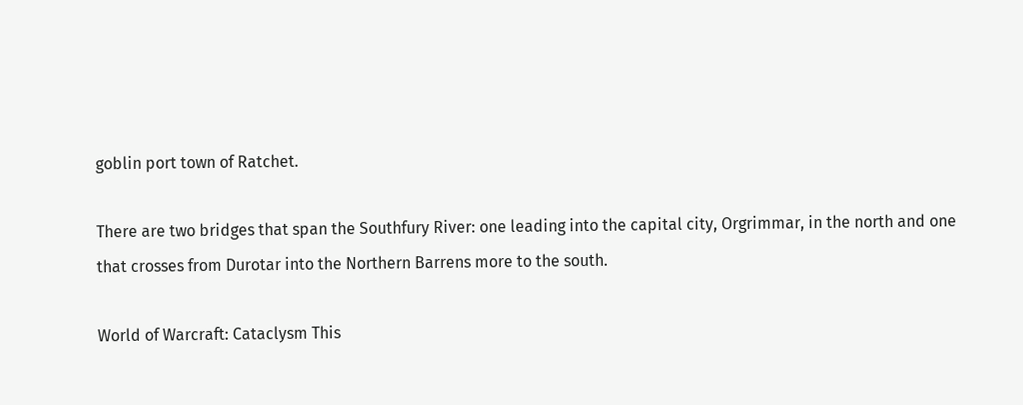goblin port town of Ratchet.

There are two bridges that span the Southfury River: one leading into the capital city, Orgrimmar, in the north and one that crosses from Durotar into the Northern Barrens more to the south.

World of Warcraft: Cataclysm This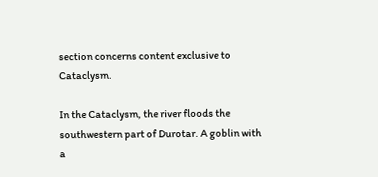section concerns content exclusive to Cataclysm.

In the Cataclysm, the river floods the southwestern part of Durotar. A goblin with a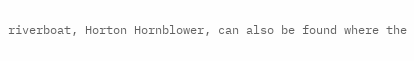riverboat, Horton Hornblower, can also be found where the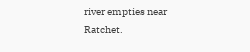river empties near Ratchet.